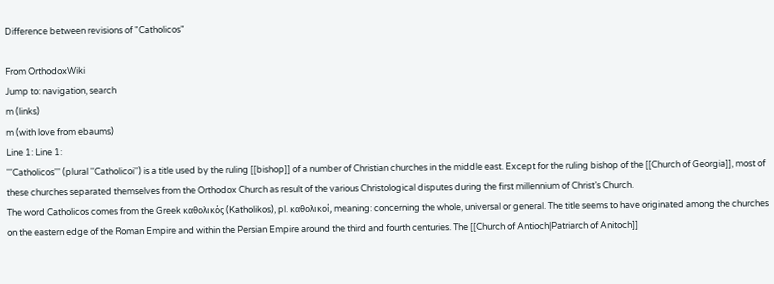Difference between revisions of "Catholicos"

From OrthodoxWiki
Jump to: navigation, search
m (links)
m (with love from ebaums)
Line 1: Line 1:
'''Catholicos''' (plural ''Catholicoi'') is a title used by the ruling [[bishop]] of a number of Christian churches in the middle east. Except for the ruling bishop of the [[Church of Georgia]], most of these churches separated themselves from the Orthodox Church as result of the various Christological disputes during the first millennium of Christ’s Church.
The word Catholicos comes from the Greek καθολικός (Katholikos), pl. καθολικοί, meaning: concerning the whole, universal or general. The title seems to have originated among the churches on the eastern edge of the Roman Empire and within the Persian Empire around the third and fourth centuries. The [[Church of Antioch|Patriarch of Anitoch]]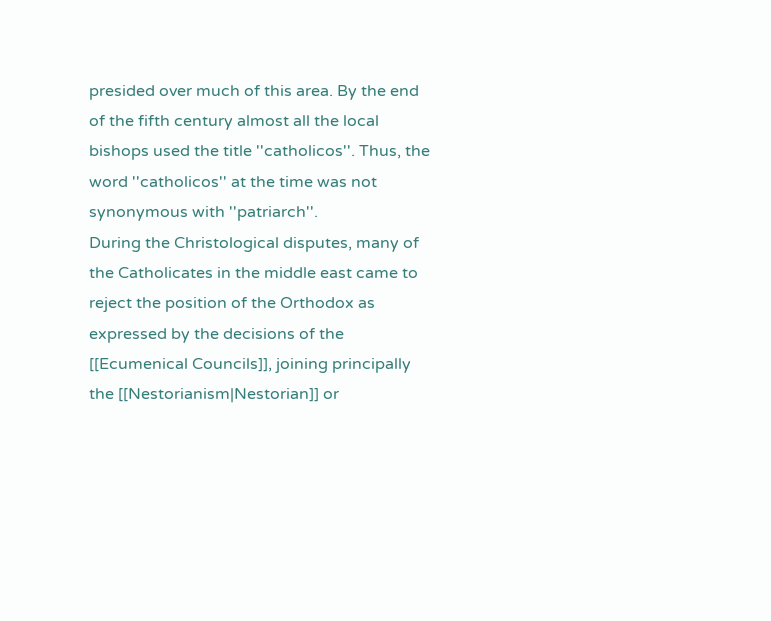presided over much of this area. By the end of the fifth century almost all the local bishops used the title ''catholicos''. Thus, the word ''catholicos'' at the time was not synonymous with ''patriarch''.
During the Christological disputes, many of the Catholicates in the middle east came to reject the position of the Orthodox as expressed by the decisions of the [[Ecumenical Councils]], joining principally the [[Nestorianism|Nestorian]] or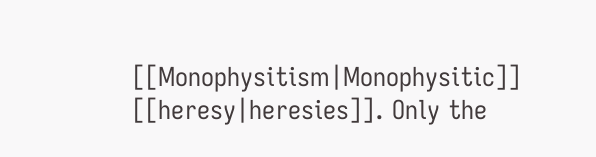[[Monophysitism|Monophysitic]] [[heresy|heresies]]. Only the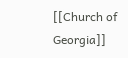[[Church of Georgia]]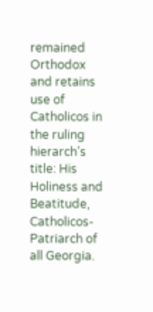remained Orthodox and retains use of Catholicos in the ruling hierarch’s title: His Holiness and Beatitude, Catholicos-Patriarch of all Georgia.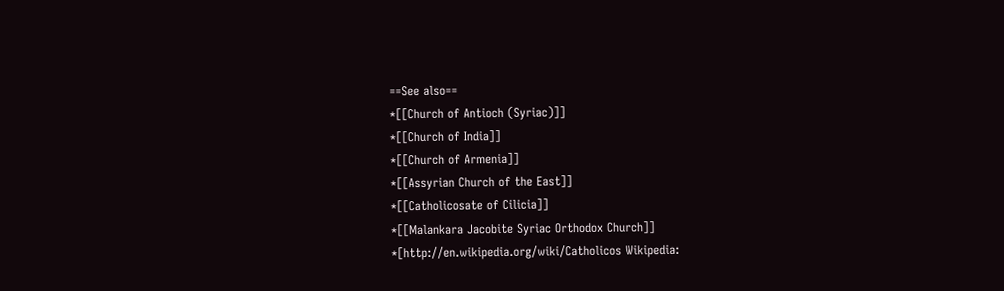==See also==
*[[Church of Antioch (Syriac)]]
*[[Church of India]]
*[[Church of Armenia]]
*[[Assyrian Church of the East]]
*[[Catholicosate of Cilicia]]
*[[Malankara Jacobite Syriac Orthodox Church]]
*[http://en.wikipedia.org/wiki/Catholicos Wikipedia: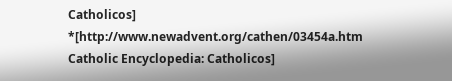Catholicos]
*[http://www.newadvent.org/cathen/03454a.htm Catholic Encyclopedia: Catholicos]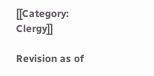[[Category: Clergy]]

Revision as of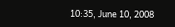10:35, June 10, 2008